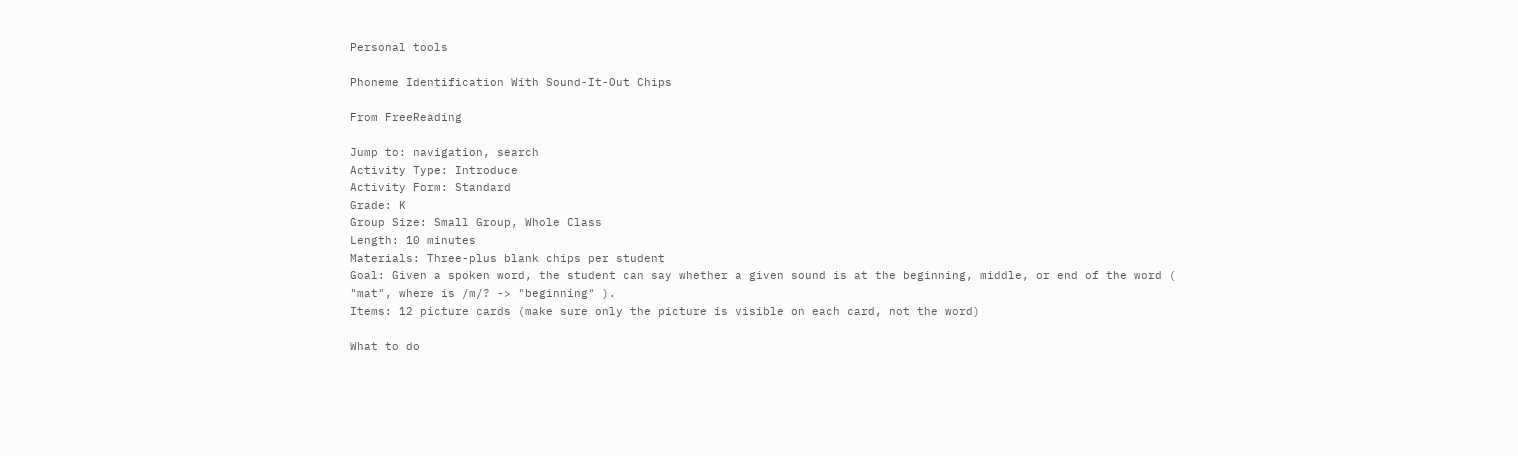Personal tools

Phoneme Identification With Sound-It-Out Chips

From FreeReading

Jump to: navigation, search
Activity Type: Introduce
Activity Form: Standard
Grade: K
Group Size: Small Group, Whole Class
Length: 10 minutes
Materials: Three-plus blank chips per student
Goal: Given a spoken word, the student can say whether a given sound is at the beginning, middle, or end of the word ( "mat", where is /m/? -> "beginning" ).
Items: 12 picture cards (make sure only the picture is visible on each card, not the word)

What to do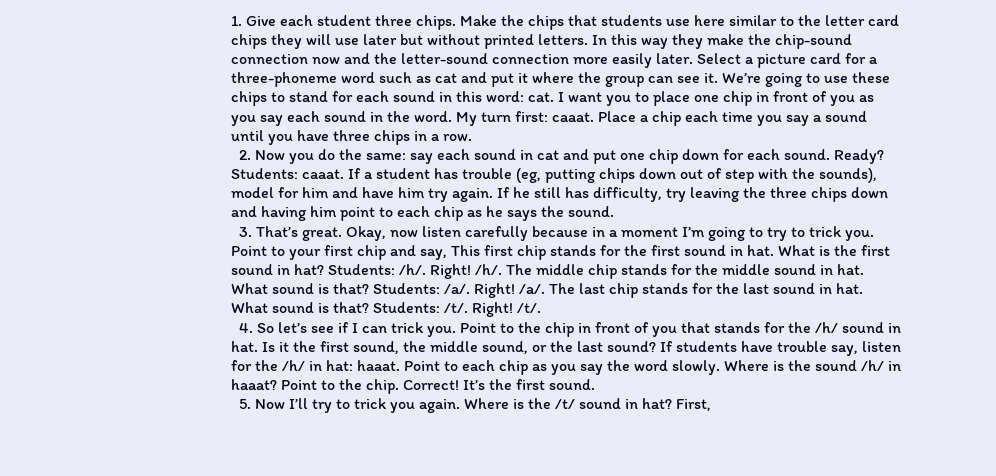1. Give each student three chips. Make the chips that students use here similar to the letter card chips they will use later but without printed letters. In this way they make the chip-sound connection now and the letter-sound connection more easily later. Select a picture card for a three-phoneme word such as cat and put it where the group can see it. We’re going to use these chips to stand for each sound in this word: cat. I want you to place one chip in front of you as you say each sound in the word. My turn first: caaat. Place a chip each time you say a sound until you have three chips in a row.
  2. Now you do the same: say each sound in cat and put one chip down for each sound. Ready? Students: caaat. If a student has trouble (eg, putting chips down out of step with the sounds), model for him and have him try again. If he still has difficulty, try leaving the three chips down and having him point to each chip as he says the sound.
  3. That’s great. Okay, now listen carefully because in a moment I’m going to try to trick you. Point to your first chip and say, This first chip stands for the first sound in hat. What is the first sound in hat? Students: /h/. Right! /h/. The middle chip stands for the middle sound in hat. What sound is that? Students: /a/. Right! /a/. The last chip stands for the last sound in hat. What sound is that? Students: /t/. Right! /t/.
  4. So let’s see if I can trick you. Point to the chip in front of you that stands for the /h/ sound in hat. Is it the first sound, the middle sound, or the last sound? If students have trouble say, listen for the /h/ in hat: haaat. Point to each chip as you say the word slowly. Where is the sound /h/ in haaat? Point to the chip. Correct! It’s the first sound.
  5. Now I’ll try to trick you again. Where is the /t/ sound in hat? First,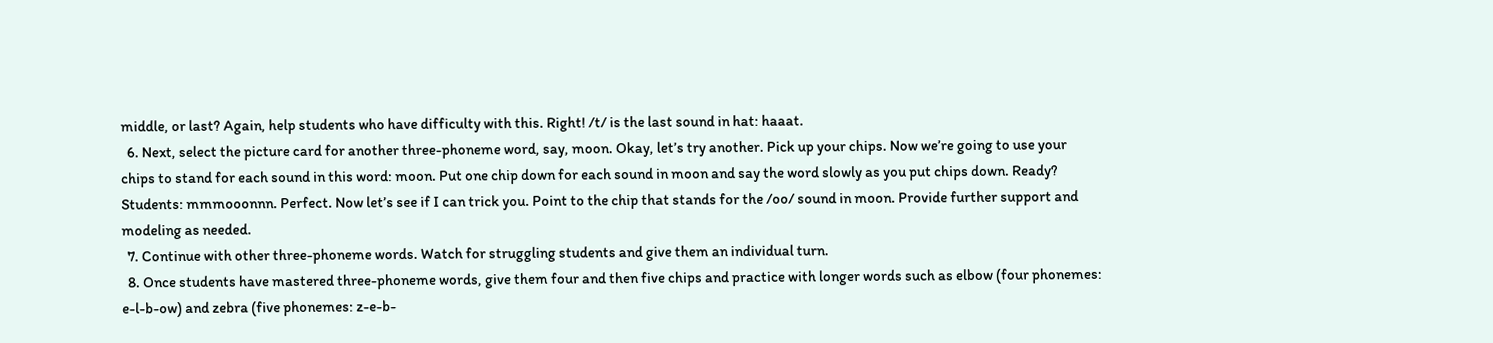middle, or last? Again, help students who have difficulty with this. Right! /t/ is the last sound in hat: haaat.
  6. Next, select the picture card for another three-phoneme word, say, moon. Okay, let’s try another. Pick up your chips. Now we’re going to use your chips to stand for each sound in this word: moon. Put one chip down for each sound in moon and say the word slowly as you put chips down. Ready? Students: mmmooonnn. Perfect. Now let’s see if I can trick you. Point to the chip that stands for the /oo/ sound in moon. Provide further support and modeling as needed.
  7. Continue with other three-phoneme words. Watch for struggling students and give them an individual turn.
  8. Once students have mastered three-phoneme words, give them four and then five chips and practice with longer words such as elbow (four phonemes: e-l-b-ow) and zebra (five phonemes: z-e-b-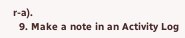r-a).
  9. Make a note in an Activity Log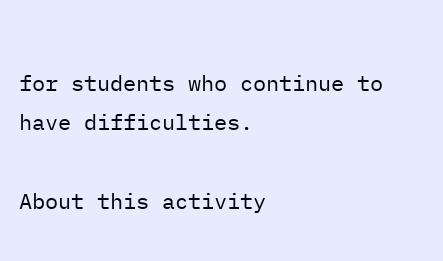for students who continue to have difficulties.

About this activity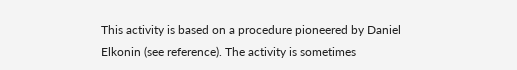This activity is based on a procedure pioneered by Daniel Elkonin (see reference). The activity is sometimes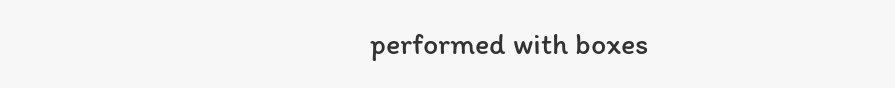performed with boxes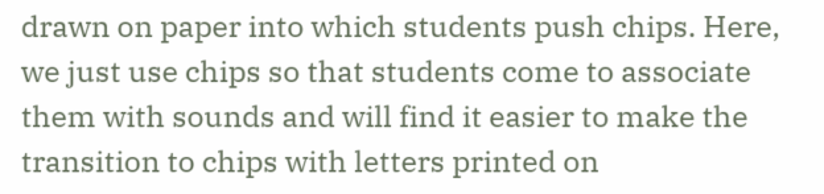drawn on paper into which students push chips. Here, we just use chips so that students come to associate them with sounds and will find it easier to make the transition to chips with letters printed on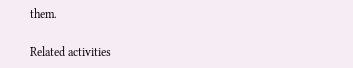them.

Related activities